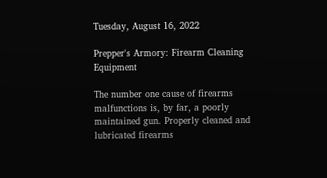Tuesday, August 16, 2022

Prepper's Armory: Firearm Cleaning Equipment

The number one cause of firearms malfunctions is, by far, a poorly maintained gun. Properly cleaned and lubricated firearms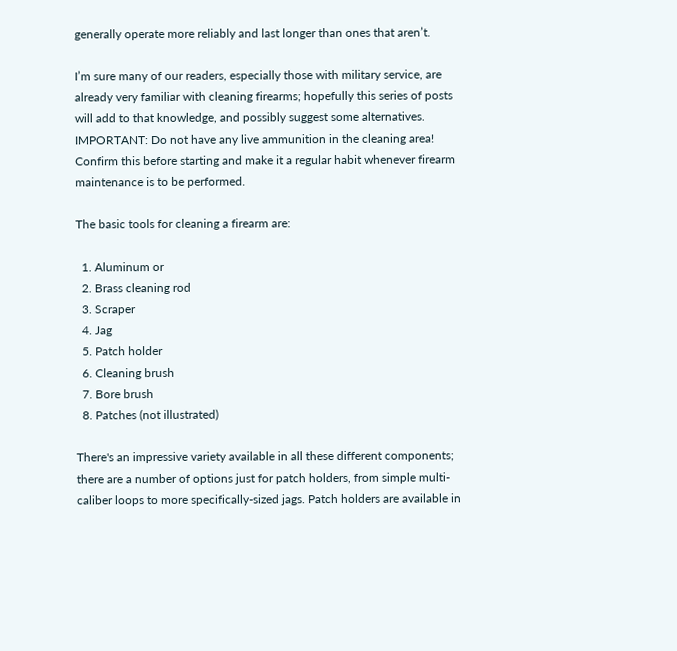generally operate more reliably and last longer than ones that aren’t.

I’m sure many of our readers, especially those with military service, are already very familiar with cleaning firearms; hopefully this series of posts will add to that knowledge, and possibly suggest some alternatives.
IMPORTANT: Do not have any live ammunition in the cleaning area!  Confirm this before starting and make it a regular habit whenever firearm maintenance is to be performed.

The basic tools for cleaning a firearm are:

  1. Aluminum or
  2. Brass cleaning rod
  3. Scraper
  4. Jag
  5. Patch holder
  6. Cleaning brush
  7. Bore brush
  8. Patches (not illustrated)

There's an impressive variety available in all these different components; there are a number of options just for patch holders, from simple multi-caliber loops to more specifically-sized jags. Patch holders are available in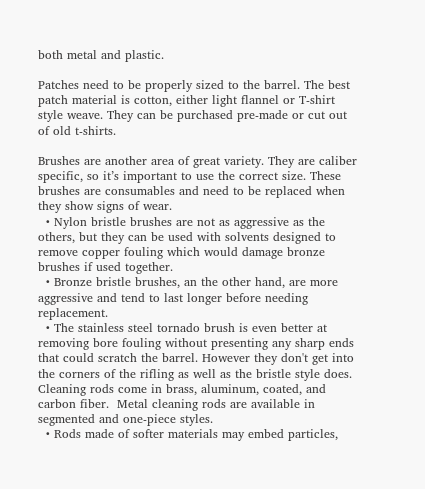both metal and plastic.

Patches need to be properly sized to the barrel. The best patch material is cotton, either light flannel or T-shirt style weave. They can be purchased pre-made or cut out of old t-shirts.

Brushes are another area of great variety. They are caliber specific, so it’s important to use the correct size. These brushes are consumables and need to be replaced when they show signs of wear.
  • Nylon bristle brushes are not as aggressive as the others, but they can be used with solvents designed to remove copper fouling which would damage bronze brushes if used together.
  • Bronze bristle brushes, an the other hand, are more aggressive and tend to last longer before needing replacement.
  • The stainless steel tornado brush is even better at removing bore fouling without presenting any sharp ends that could scratch the barrel. However they don't get into the corners of the rifling as well as the bristle style does.
Cleaning rods come in brass, aluminum, coated, and carbon fiber.  Metal cleaning rods are available in segmented and one-piece styles.
  • Rods made of softer materials may embed particles,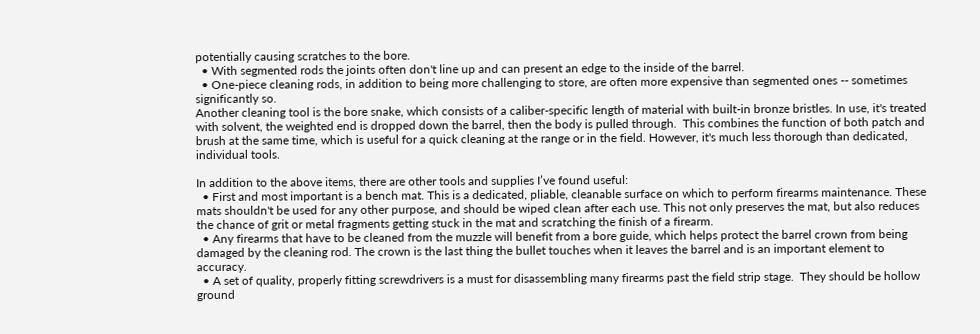potentially causing scratches to the bore.
  • With segmented rods the joints often don't line up and can present an edge to the inside of the barrel.
  • One-piece cleaning rods, in addition to being more challenging to store, are often more expensive than segmented ones -- sometimes significantly so.
Another cleaning tool is the bore snake, which consists of a caliber-specific length of material with built-in bronze bristles. In use, it's treated with solvent, the weighted end is dropped down the barrel, then the body is pulled through.  This combines the function of both patch and brush at the same time, which is useful for a quick cleaning at the range or in the field. However, it's much less thorough than dedicated, individual tools.

In addition to the above items, there are other tools and supplies I’ve found useful:
  • First and most important is a bench mat. This is a dedicated, pliable, cleanable surface on which to perform firearms maintenance. These mats shouldn't be used for any other purpose, and should be wiped clean after each use. This not only preserves the mat, but also reduces the chance of grit or metal fragments getting stuck in the mat and scratching the finish of a firearm.
  • Any firearms that have to be cleaned from the muzzle will benefit from a bore guide, which helps protect the barrel crown from being damaged by the cleaning rod. The crown is the last thing the bullet touches when it leaves the barrel and is an important element to accuracy.
  • A set of quality, properly fitting screwdrivers is a must for disassembling many firearms past the field strip stage.  They should be hollow ground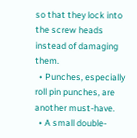so that they lock into the screw heads instead of damaging them.
  • Punches, especially roll pin punches, are another must-have.
  • A small double-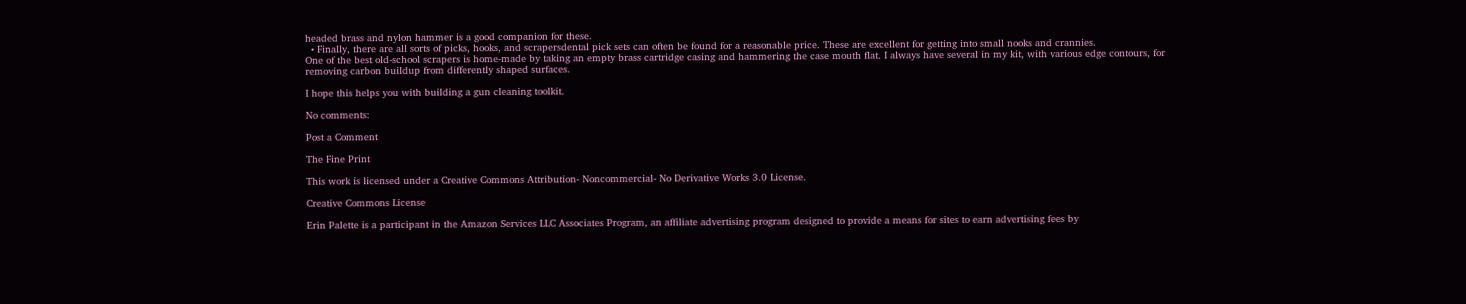headed brass and nylon hammer is a good companion for these.
  • Finally, there are all sorts of picks, hooks, and scrapersdental pick sets can often be found for a reasonable price. These are excellent for getting into small nooks and crannies.
One of the best old-school scrapers is home-made by taking an empty brass cartridge casing and hammering the case mouth flat. I always have several in my kit, with various edge contours, for removing carbon buildup from differently shaped surfaces.

I hope this helps you with building a gun cleaning toolkit.

No comments:

Post a Comment

The Fine Print

This work is licensed under a Creative Commons Attribution- Noncommercial- No Derivative Works 3.0 License.

Creative Commons License

Erin Palette is a participant in the Amazon Services LLC Associates Program, an affiliate advertising program designed to provide a means for sites to earn advertising fees by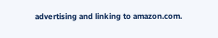advertising and linking to amazon.com.